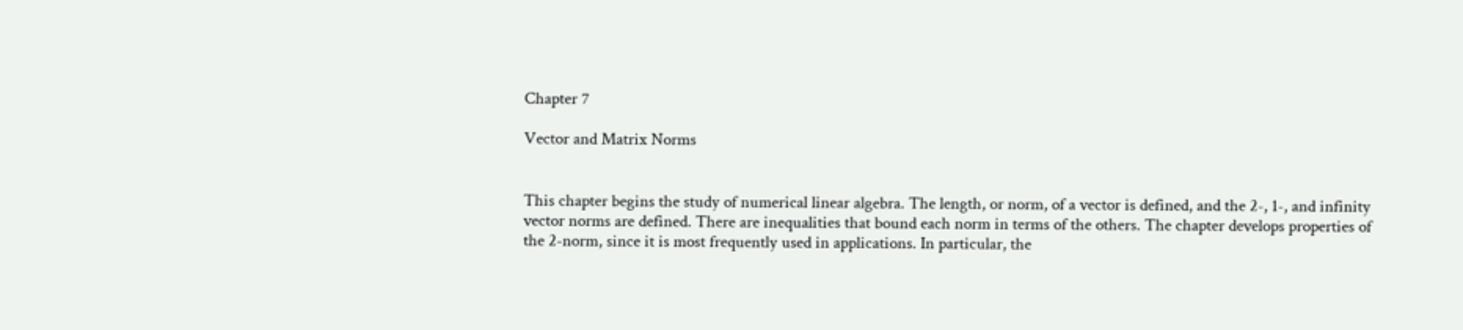Chapter 7

Vector and Matrix Norms


This chapter begins the study of numerical linear algebra. The length, or norm, of a vector is defined, and the 2-, 1-, and infinity vector norms are defined. There are inequalities that bound each norm in terms of the others. The chapter develops properties of the 2-norm, since it is most frequently used in applications. In particular, the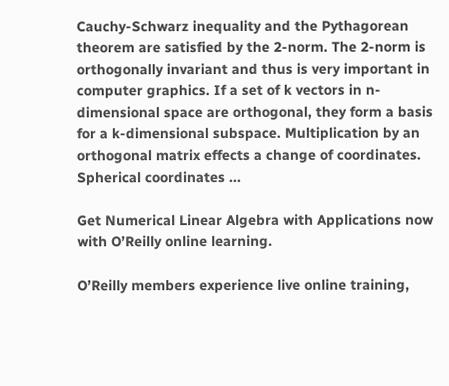Cauchy-Schwarz inequality and the Pythagorean theorem are satisfied by the 2-norm. The 2-norm is orthogonally invariant and thus is very important in computer graphics. If a set of k vectors in n-dimensional space are orthogonal, they form a basis for a k-dimensional subspace. Multiplication by an orthogonal matrix effects a change of coordinates. Spherical coordinates ...

Get Numerical Linear Algebra with Applications now with O’Reilly online learning.

O’Reilly members experience live online training,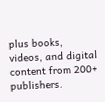plus books, videos, and digital content from 200+ publishers.